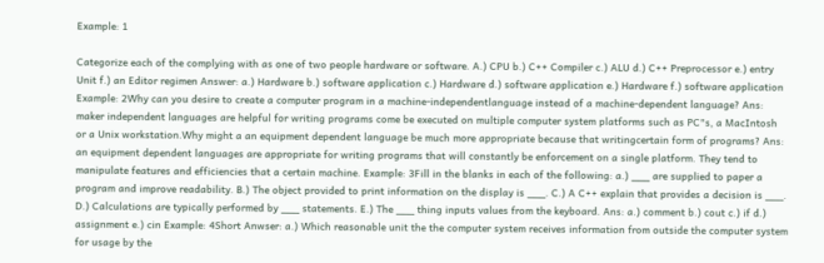Example: 1

Categorize each of the complying with as one of two people hardware or software. A.) CPU b.) C++ Compiler c.) ALU d.) C++ Preprocessor e.) entry Unit f.) an Editor regimen Answer: a.) Hardware b.) software application c.) Hardware d.) software application e.) Hardware f.) software application Example: 2Why can you desire to create a computer program in a machine-independentlanguage instead of a machine-dependent language? Ans: maker independent languages are helpful for writing programs come be executed on multiple computer system platforms such as PC"s, a MacIntosh or a Unix workstation.Why might a an equipment dependent language be much more appropriate because that writingcertain form of programs? Ans: an equipment dependent languages are appropriate for writing programs that will constantly be enforcement on a single platform. They tend to manipulate features and efficiencies that a certain machine. Example: 3Fill in the blanks in each of the following: a.) ___ are supplied to paper a program and improve readability. B.) The object provided to print information on the display is ___. C.) A C++ explain that provides a decision is ___. D.) Calculations are typically performed by ___ statements. E.) The ___ thing inputs values from the keyboard. Ans: a.) comment b.) cout c.) if d.) assignment e.) cin Example: 4Short Anwser: a.) Which reasonable unit the the computer system receives information from outside the computer system for usage by the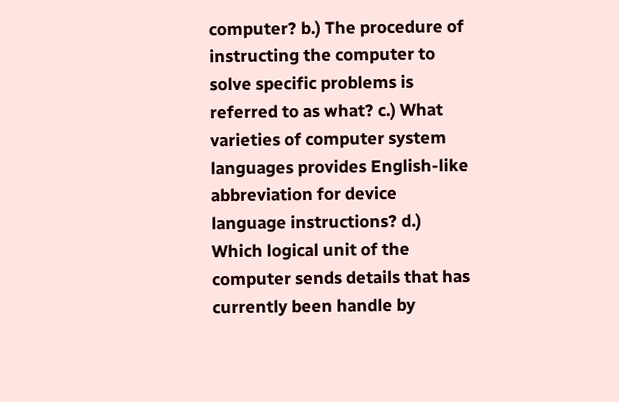computer? b.) The procedure of instructing the computer to solve specific problems is referred to as what? c.) What varieties of computer system languages provides English-like abbreviation for device language instructions? d.) Which logical unit of the computer sends details that has currently been handle by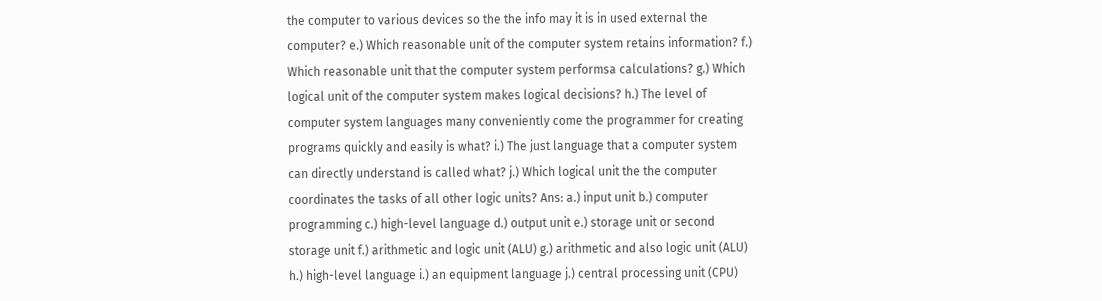the computer to various devices so the the info may it is in used external the computer? e.) Which reasonable unit of the computer system retains information? f.) Which reasonable unit that the computer system performsa calculations? g.) Which logical unit of the computer system makes logical decisions? h.) The level of computer system languages many conveniently come the programmer for creating programs quickly and easily is what? i.) The just language that a computer system can directly understand is called what? j.) Which logical unit the the computer coordinates the tasks of all other logic units? Ans: a.) input unit b.) computer programming c.) high-level language d.) output unit e.) storage unit or second storage unit f.) arithmetic and logic unit (ALU) g.) arithmetic and also logic unit (ALU) h.) high-level language i.) an equipment language j.) central processing unit (CPU)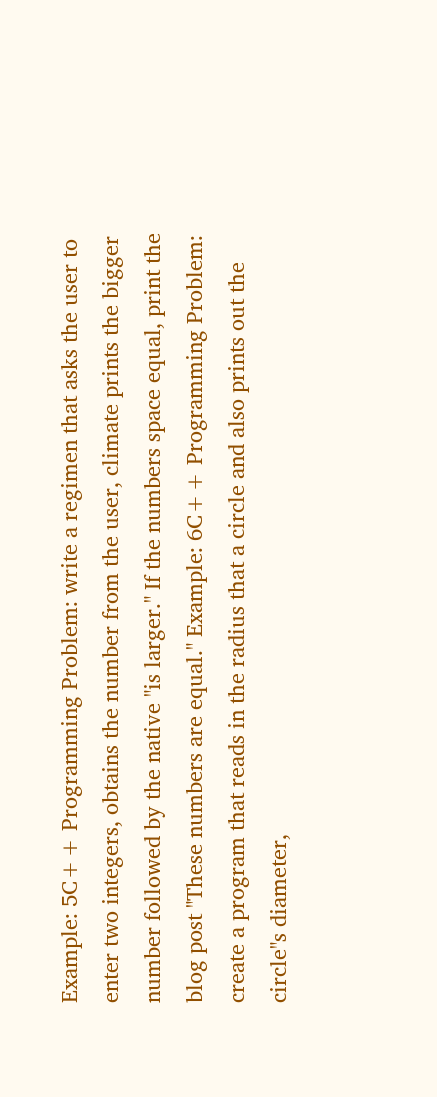Example: 5C++ Programming Problem: write a regimen that asks the user to enter two integers, obtains the number from the user, climate prints the bigger number followed by the native "is larger." If the numbers space equal, print the blog post "These numbers are equal." Example: 6C++ Programming Problem: create a program that reads in the radius that a circle and also prints out the circle"s diameter,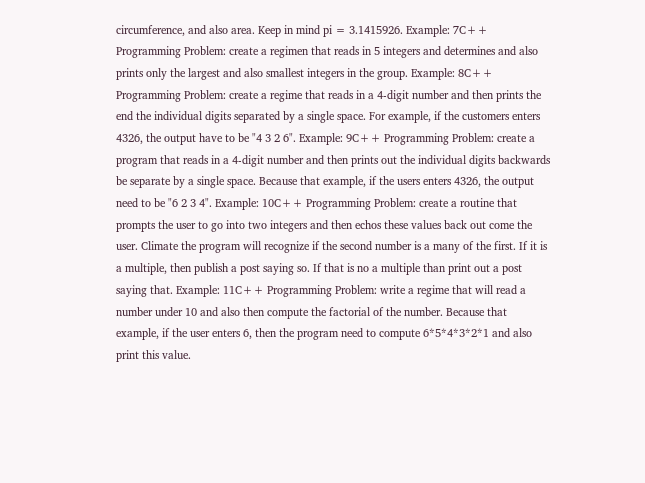circumference, and also area. Keep in mind pi = 3.1415926. Example: 7C++ Programming Problem: create a regimen that reads in 5 integers and determines and also prints only the largest and also smallest integers in the group. Example: 8C++ Programming Problem: create a regime that reads in a 4-digit number and then prints the end the individual digits separated by a single space. For example, if the customers enters 4326, the output have to be "4 3 2 6". Example: 9C++ Programming Problem: create a program that reads in a 4-digit number and then prints out the individual digits backwards be separate by a single space. Because that example, if the users enters 4326, the output need to be "6 2 3 4". Example: 10C++ Programming Problem: create a routine that prompts the user to go into two integers and then echos these values back out come the user. Climate the program will recognize if the second number is a many of the first. If it is a multiple, then publish a post saying so. If that is no a multiple than print out a post saying that. Example: 11C++ Programming Problem: write a regime that will read a number under 10 and also then compute the factorial of the number. Because that example, if the user enters 6, then the program need to compute 6*5*4*3*2*1 and also print this value.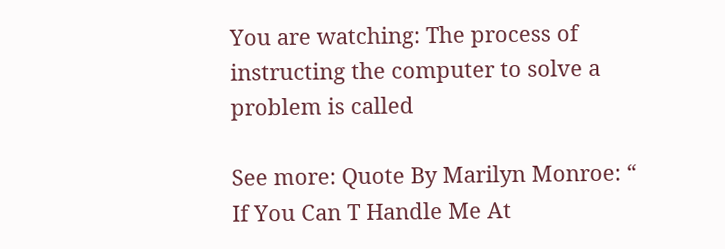You are watching: The process of instructing the computer to solve a problem is called

See more: Quote By Marilyn Monroe: “ If You Can T Handle Me At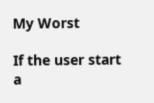My Worst

If the user start a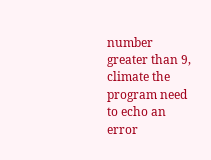number greater than 9, climate the program need to echo an error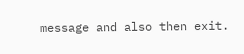message and also then exit.